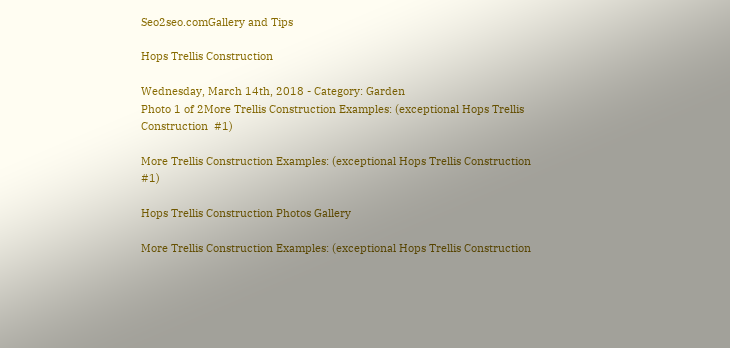Seo2seo.comGallery and Tips

Hops Trellis Construction

Wednesday, March 14th, 2018 - Category: Garden
Photo 1 of 2More Trellis Construction Examples: (exceptional Hops Trellis Construction  #1)

More Trellis Construction Examples: (exceptional Hops Trellis Construction #1)

Hops Trellis Construction Photos Gallery

More Trellis Construction Examples: (exceptional Hops Trellis Construction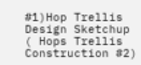#1)Hop Trellis Design Sketchup ( Hops Trellis Construction #2)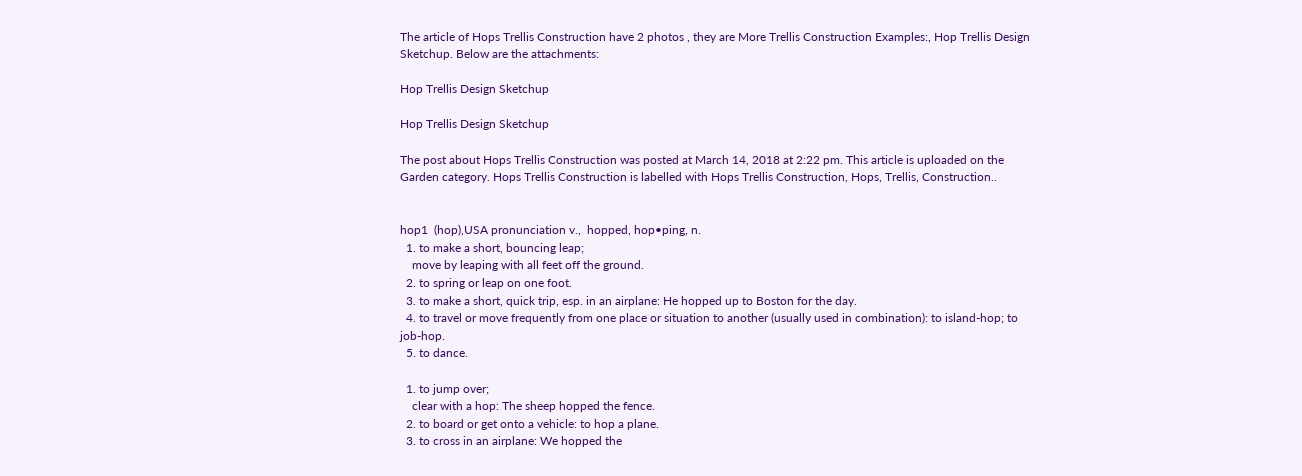The article of Hops Trellis Construction have 2 photos , they are More Trellis Construction Examples:, Hop Trellis Design Sketchup. Below are the attachments:

Hop Trellis Design Sketchup

Hop Trellis Design Sketchup

The post about Hops Trellis Construction was posted at March 14, 2018 at 2:22 pm. This article is uploaded on the Garden category. Hops Trellis Construction is labelled with Hops Trellis Construction, Hops, Trellis, Construction..


hop1  (hop),USA pronunciation v.,  hopped, hop•ping, n.
  1. to make a short, bouncing leap;
    move by leaping with all feet off the ground.
  2. to spring or leap on one foot.
  3. to make a short, quick trip, esp. in an airplane: He hopped up to Boston for the day.
  4. to travel or move frequently from one place or situation to another (usually used in combination): to island-hop; to job-hop.
  5. to dance.

  1. to jump over;
    clear with a hop: The sheep hopped the fence.
  2. to board or get onto a vehicle: to hop a plane.
  3. to cross in an airplane: We hopped the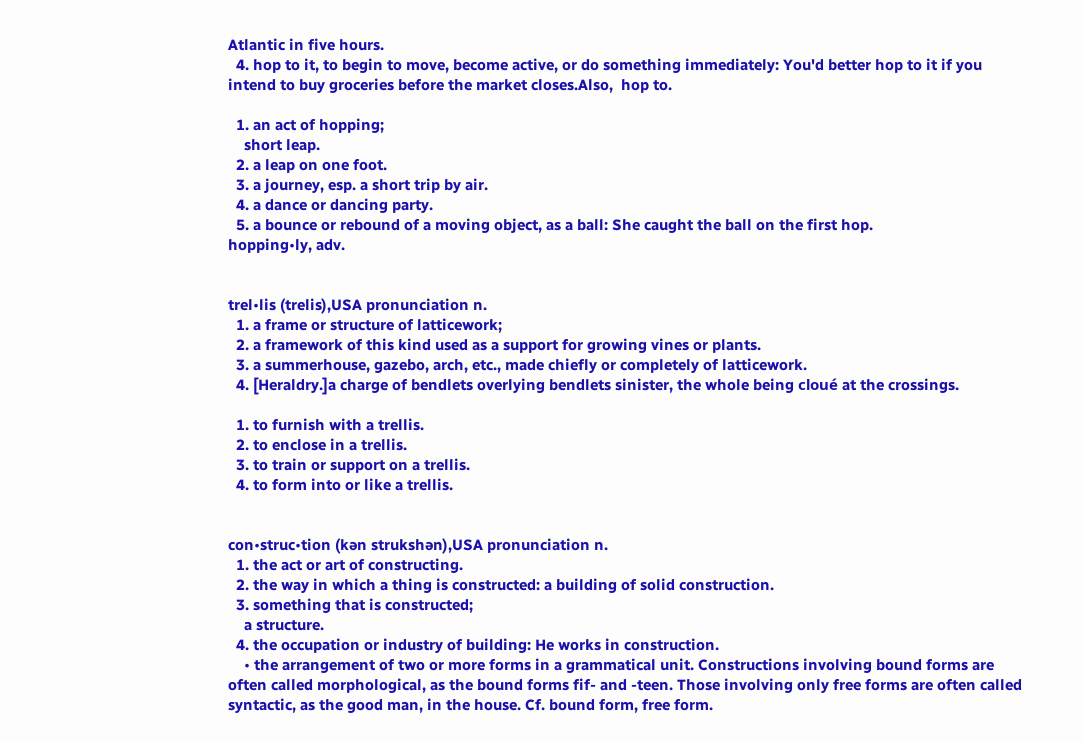Atlantic in five hours.
  4. hop to it, to begin to move, become active, or do something immediately: You'd better hop to it if you intend to buy groceries before the market closes.Also,  hop to.

  1. an act of hopping;
    short leap.
  2. a leap on one foot.
  3. a journey, esp. a short trip by air.
  4. a dance or dancing party.
  5. a bounce or rebound of a moving object, as a ball: She caught the ball on the first hop.
hopping•ly, adv.


trel•lis (trelis),USA pronunciation n.
  1. a frame or structure of latticework;
  2. a framework of this kind used as a support for growing vines or plants.
  3. a summerhouse, gazebo, arch, etc., made chiefly or completely of latticework.
  4. [Heraldry.]a charge of bendlets overlying bendlets sinister, the whole being cloué at the crossings.

  1. to furnish with a trellis.
  2. to enclose in a trellis.
  3. to train or support on a trellis.
  4. to form into or like a trellis.


con•struc•tion (kən strukshən),USA pronunciation n.
  1. the act or art of constructing.
  2. the way in which a thing is constructed: a building of solid construction.
  3. something that is constructed;
    a structure.
  4. the occupation or industry of building: He works in construction.
    • the arrangement of two or more forms in a grammatical unit. Constructions involving bound forms are often called morphological, as the bound forms fif- and -teen. Those involving only free forms are often called syntactic, as the good man, in the house. Cf. bound form, free form.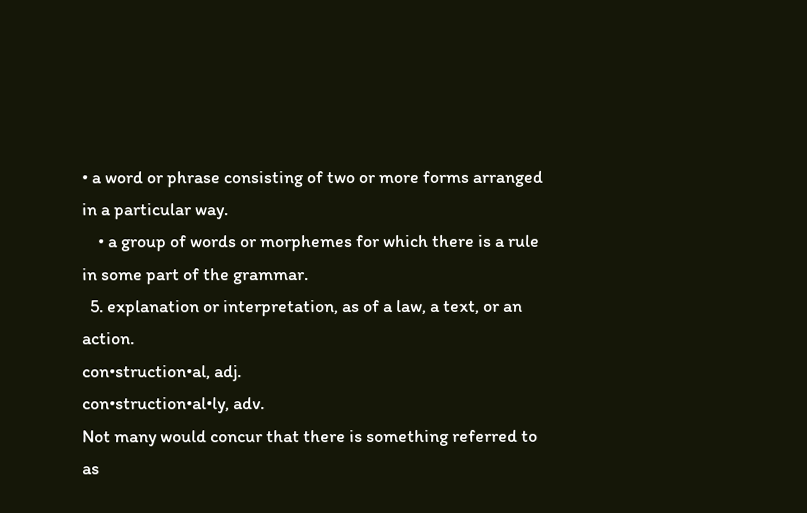• a word or phrase consisting of two or more forms arranged in a particular way.
    • a group of words or morphemes for which there is a rule in some part of the grammar.
  5. explanation or interpretation, as of a law, a text, or an action.
con•struction•al, adj.
con•struction•al•ly, adv.
Not many would concur that there is something referred to as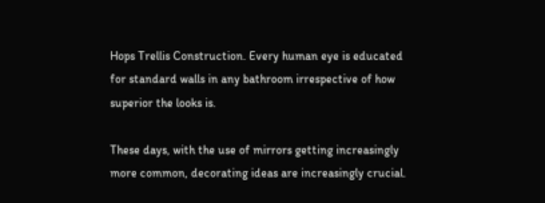Hops Trellis Construction. Every human eye is educated for standard walls in any bathroom irrespective of how superior the looks is.

These days, with the use of mirrors getting increasingly more common, decorating ideas are increasingly crucial.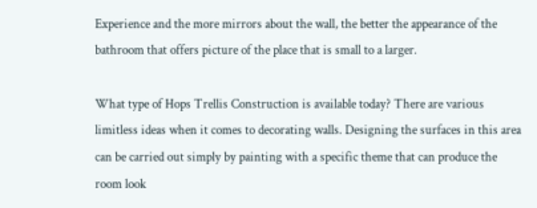Experience and the more mirrors about the wall, the better the appearance of the bathroom that offers picture of the place that is small to a larger.

What type of Hops Trellis Construction is available today? There are various limitless ideas when it comes to decorating walls. Designing the surfaces in this area can be carried out simply by painting with a specific theme that can produce the room look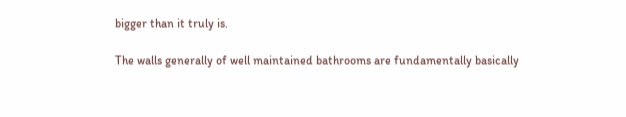bigger than it truly is.

The walls generally of well maintained bathrooms are fundamentally basically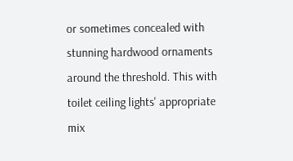or sometimes concealed with stunning hardwood ornaments around the threshold. This with toilet ceiling lights' appropriate mix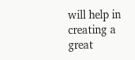will help in creating a great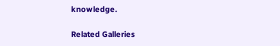knowledge.

Related Galleries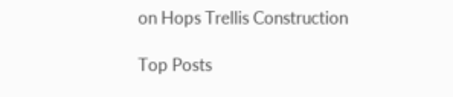on Hops Trellis Construction

Top Posts